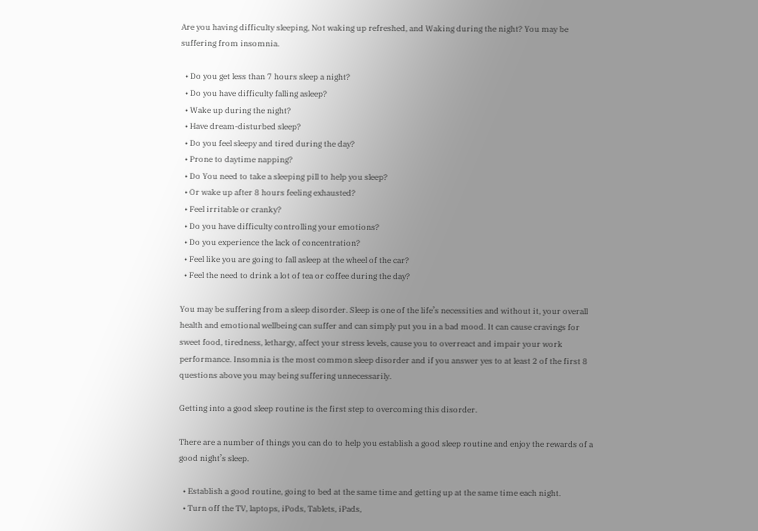Are you having difficulty sleeping, Not waking up refreshed, and Waking during the night? You may be suffering from insomnia.

  • Do you get less than 7 hours sleep a night?
  • Do you have difficulty falling asleep?
  • Wake up during the night?
  • Have dream-disturbed sleep?
  • Do you feel sleepy and tired during the day?
  • Prone to daytime napping?
  • Do You need to take a sleeping pill to help you sleep?
  • Or wake up after 8 hours feeling exhausted?
  • Feel irritable or cranky?
  • Do you have difficulty controlling your emotions?
  • Do you experience the lack of concentration?
  • Feel like you are going to fall asleep at the wheel of the car?
  • Feel the need to drink a lot of tea or coffee during the day?

You may be suffering from a sleep disorder. Sleep is one of the life’s necessities and without it, your overall health and emotional wellbeing can suffer and can simply put you in a bad mood. It can cause cravings for sweet food, tiredness, lethargy, affect your stress levels, cause you to overreact and impair your work performance. Insomnia is the most common sleep disorder and if you answer yes to at least 2 of the first 8 questions above you may being suffering unnecessarily.

Getting into a good sleep routine is the first step to overcoming this disorder.

There are a number of things you can do to help you establish a good sleep routine and enjoy the rewards of a good night’s sleep.

  • Establish a good routine, going to bed at the same time and getting up at the same time each night.
  • Turn off the TV, laptops, iPods, Tablets, iPads,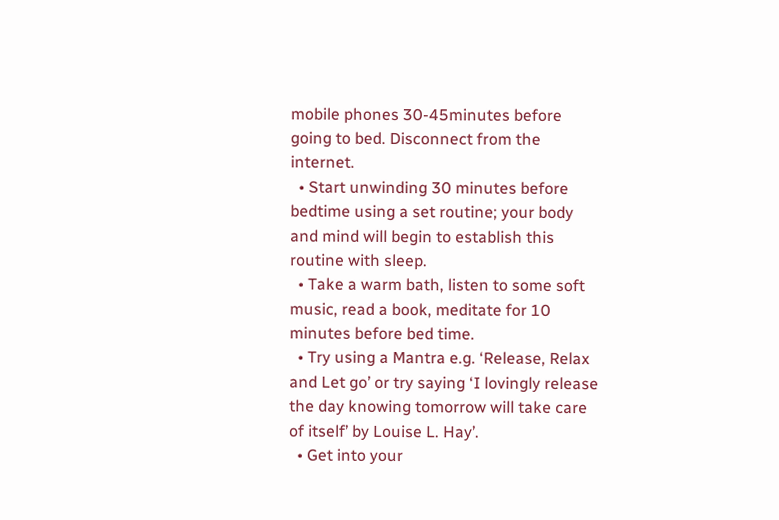mobile phones 30-45minutes before going to bed. Disconnect from the internet.
  • Start unwinding 30 minutes before bedtime using a set routine; your body and mind will begin to establish this routine with sleep.
  • Take a warm bath, listen to some soft music, read a book, meditate for 10 minutes before bed time.
  • Try using a Mantra e.g. ‘Release, Relax and Let go’ or try saying ‘I lovingly release the day knowing tomorrow will take care of itself’ by Louise L. Hay’.
  • Get into your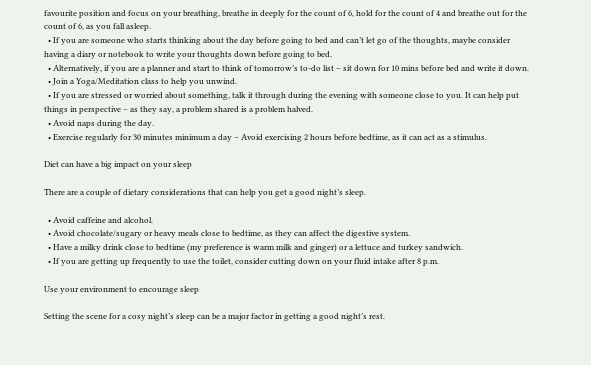favourite position and focus on your breathing, breathe in deeply for the count of 6, hold for the count of 4 and breathe out for the count of 6, as you fall asleep.
  • If you are someone who starts thinking about the day before going to bed and can’t let go of the thoughts, maybe consider having a diary or notebook to write your thoughts down before going to bed.
  • Alternatively, if you are a planner and start to think of tomorrow’s to-do list – sit down for 10 mins before bed and write it down.
  • Join a Yoga/Meditation class to help you unwind.
  • If you are stressed or worried about something, talk it through during the evening with someone close to you. It can help put things in perspective – as they say, a problem shared is a problem halved.
  • Avoid naps during the day.
  • Exercise regularly for 30 minutes minimum a day – Avoid exercising 2 hours before bedtime, as it can act as a stimulus.

Diet can have a big impact on your sleep

There are a couple of dietary considerations that can help you get a good night’s sleep.

  • Avoid caffeine and alcohol.
  • Avoid chocolate/sugary or heavy meals close to bedtime, as they can affect the digestive system.
  • Have a milky drink close to bedtime (my preference is warm milk and ginger) or a lettuce and turkey sandwich.
  • If you are getting up frequently to use the toilet, consider cutting down on your fluid intake after 8 p.m.

Use your environment to encourage sleep

Setting the scene for a cosy night’s sleep can be a major factor in getting a good night’s rest.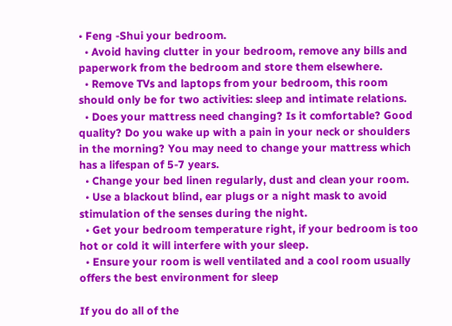• Feng -Shui your bedroom.
  • Avoid having clutter in your bedroom, remove any bills and paperwork from the bedroom and store them elsewhere.
  • Remove TVs and laptops from your bedroom, this room should only be for two activities: sleep and intimate relations.
  • Does your mattress need changing? Is it comfortable? Good quality? Do you wake up with a pain in your neck or shoulders in the morning? You may need to change your mattress which has a lifespan of 5-7 years.
  • Change your bed linen regularly, dust and clean your room.
  • Use a blackout blind, ear plugs or a night mask to avoid stimulation of the senses during the night.
  • Get your bedroom temperature right, if your bedroom is too hot or cold it will interfere with your sleep.
  • Ensure your room is well ventilated and a cool room usually offers the best environment for sleep

If you do all of the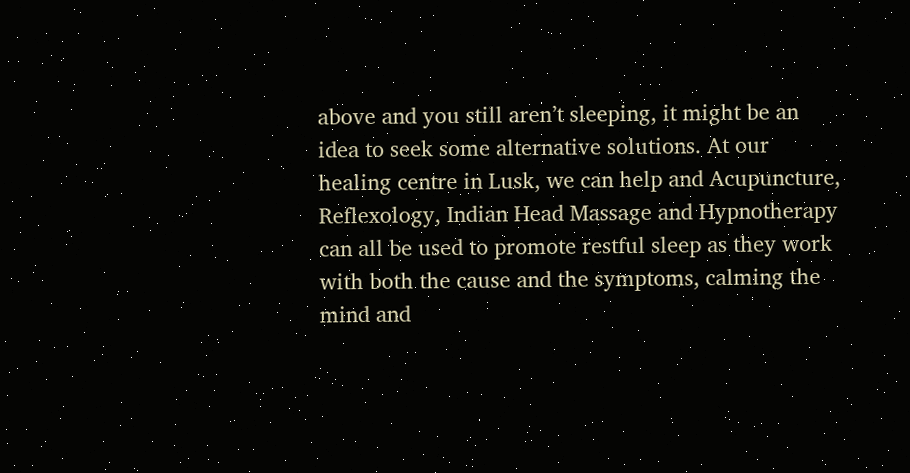above and you still aren’t sleeping, it might be an idea to seek some alternative solutions. At our healing centre in Lusk, we can help and Acupuncture, Reflexology, Indian Head Massage and Hypnotherapy can all be used to promote restful sleep as they work with both the cause and the symptoms, calming the mind and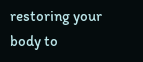restoring your body to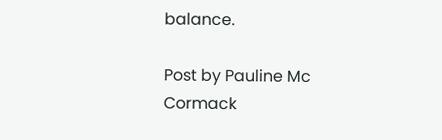balance.

Post by Pauline Mc Cormack